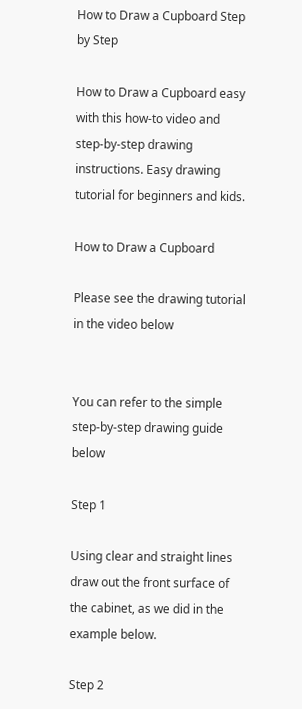How to Draw a Cupboard Step by Step

How to Draw a Cupboard easy with this how-to video and step-by-step drawing instructions. Easy drawing tutorial for beginners and kids.

How to Draw a Cupboard

Please see the drawing tutorial in the video below


You can refer to the simple step-by-step drawing guide below

Step 1

Using clear and straight lines draw out the front surface of the cabinet, as we did in the example below.

Step 2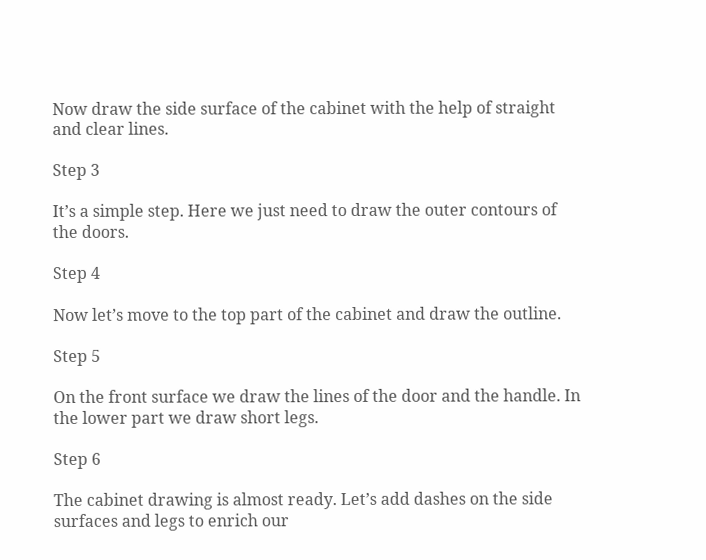Now draw the side surface of the cabinet with the help of straight and clear lines.

Step 3

It’s a simple step. Here we just need to draw the outer contours of the doors.

Step 4

Now let’s move to the top part of the cabinet and draw the outline.

Step 5

On the front surface we draw the lines of the door and the handle. In the lower part we draw short legs.

Step 6

The cabinet drawing is almost ready. Let’s add dashes on the side surfaces and legs to enrich our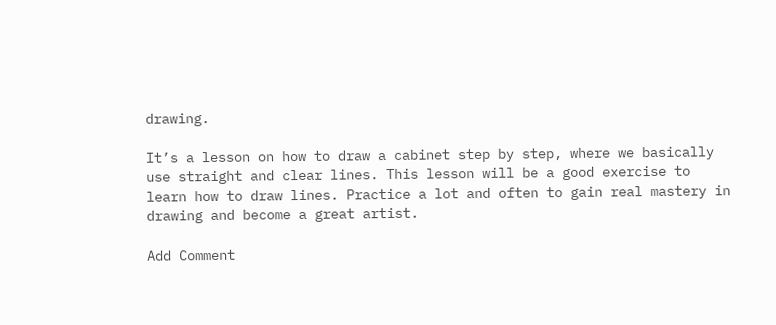drawing.

It’s a lesson on how to draw a cabinet step by step, where we basically use straight and clear lines. This lesson will be a good exercise to learn how to draw lines. Practice a lot and often to gain real mastery in drawing and become a great artist.

Add Comment